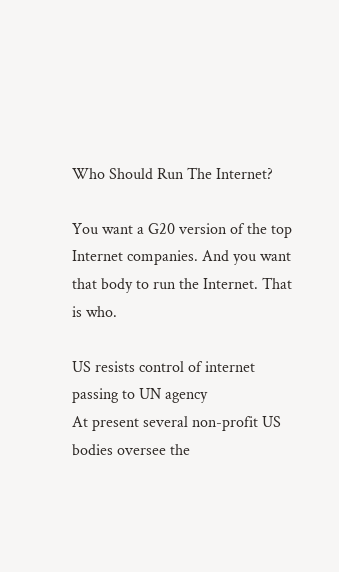Who Should Run The Internet?

You want a G20 version of the top Internet companies. And you want that body to run the Internet. That is who.

US resists control of internet passing to UN agency
At present several non-profit US bodies oversee the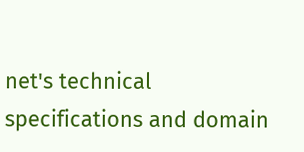net's technical specifications and domain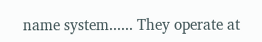name system...... They operate at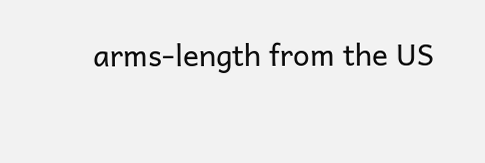arms-length from the US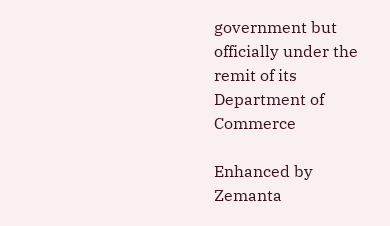government but officially under the remit of its Department of Commerce

Enhanced by Zemanta